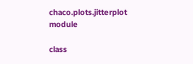chaco.plots.jitterplot module

class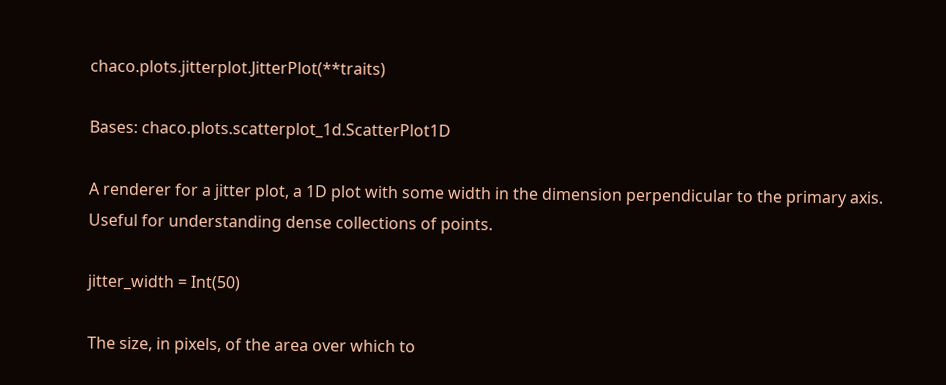chaco.plots.jitterplot.JitterPlot(**traits)

Bases: chaco.plots.scatterplot_1d.ScatterPlot1D

A renderer for a jitter plot, a 1D plot with some width in the dimension perpendicular to the primary axis. Useful for understanding dense collections of points.

jitter_width = Int(50)

The size, in pixels, of the area over which to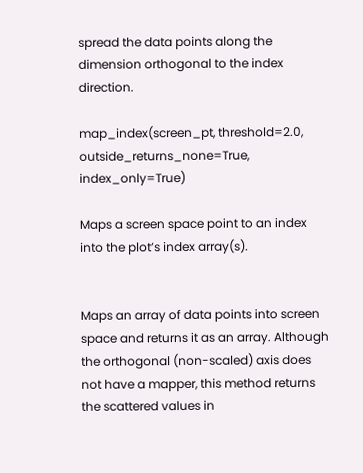spread the data points along the dimension orthogonal to the index direction.

map_index(screen_pt, threshold=2.0, outside_returns_none=True, index_only=True)

Maps a screen space point to an index into the plot’s index array(s).


Maps an array of data points into screen space and returns it as an array. Although the orthogonal (non-scaled) axis does not have a mapper, this method returns the scattered values in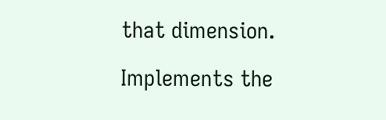that dimension.

Implements the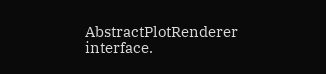AbstractPlotRenderer interface.